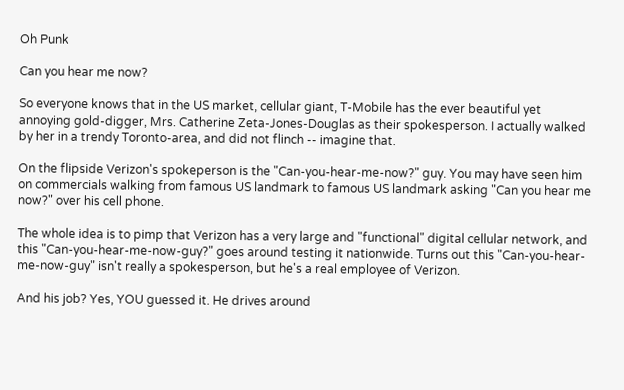Oh Punk

Can you hear me now?

So everyone knows that in the US market, cellular giant, T-Mobile has the ever beautiful yet annoying gold-digger, Mrs. Catherine Zeta-Jones-Douglas as their spokesperson. I actually walked by her in a trendy Toronto-area, and did not flinch -- imagine that.

On the flipside Verizon's spokeperson is the "Can-you-hear-me-now?" guy. You may have seen him on commercials walking from famous US landmark to famous US landmark asking "Can you hear me now?" over his cell phone.

The whole idea is to pimp that Verizon has a very large and "functional" digital cellular network, and this "Can-you-hear-me-now-guy?" goes around testing it nationwide. Turns out this "Can-you-hear-me-now-guy" isn't really a spokesperson, but he's a real employee of Verizon.

And his job? Yes, YOU guessed it. He drives around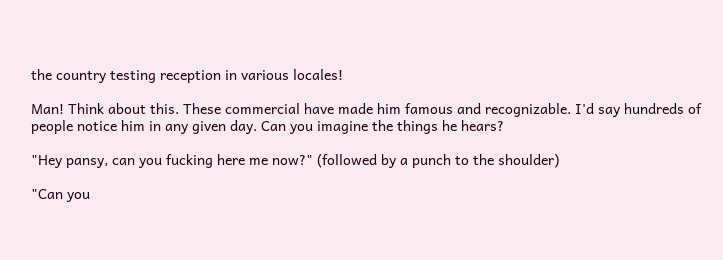the country testing reception in various locales!

Man! Think about this. These commercial have made him famous and recognizable. I'd say hundreds of people notice him in any given day. Can you imagine the things he hears?

"Hey pansy, can you fucking here me now?" (followed by a punch to the shoulder)

"Can you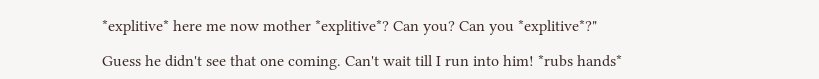*explitive* here me now mother *explitive*? Can you? Can you *explitive*?"

Guess he didn't see that one coming. Can't wait till I run into him! *rubs hands*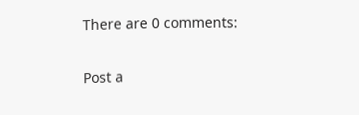There are 0 comments:

Post a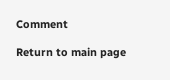Comment

Return to main page